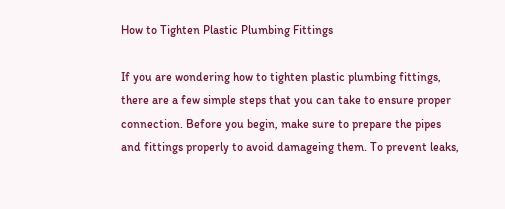How to Tighten Plastic Plumbing Fittings

If you are wondering how to tighten plastic plumbing fittings, there are a few simple steps that you can take to ensure proper connection. Before you begin, make sure to prepare the pipes and fittings properly to avoid damageing them. To prevent leaks,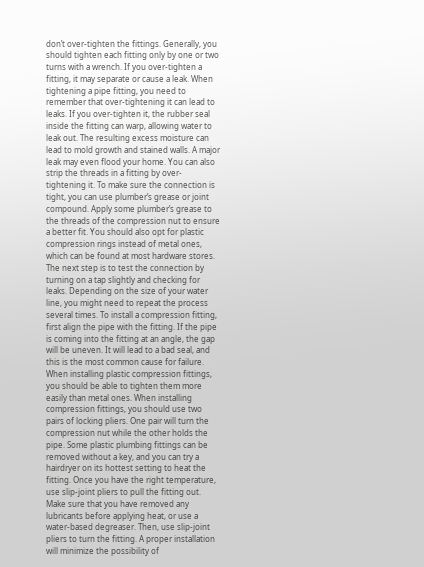don’t over-tighten the fittings. Generally, you should tighten each fitting only by one or two turns with a wrench. If you over-tighten a fitting, it may separate or cause a leak. When tightening a pipe fitting, you need to remember that over-tightening it can lead to leaks. If you over-tighten it, the rubber seal inside the fitting can warp, allowing water to leak out. The resulting excess moisture can lead to mold growth and stained walls. A major leak may even flood your home. You can also strip the threads in a fitting by over-tightening it. To make sure the connection is tight, you can use plumber’s grease or joint compound. Apply some plumber’s grease to the threads of the compression nut to ensure a better fit. You should also opt for plastic compression rings instead of metal ones, which can be found at most hardware stores. The next step is to test the connection by turning on a tap slightly and checking for leaks. Depending on the size of your water line, you might need to repeat the process several times. To install a compression fitting, first align the pipe with the fitting. If the pipe is coming into the fitting at an angle, the gap will be uneven. It will lead to a bad seal, and this is the most common cause for failure. When installing plastic compression fittings, you should be able to tighten them more easily than metal ones. When installing compression fittings, you should use two pairs of locking pliers. One pair will turn the compression nut while the other holds the pipe. Some plastic plumbing fittings can be removed without a key, and you can try a hairdryer on its hottest setting to heat the fitting. Once you have the right temperature, use slip-joint pliers to pull the fitting out. Make sure that you have removed any lubricants before applying heat, or use a water-based degreaser. Then, use slip-joint pliers to turn the fitting. A proper installation will minimize the possibility of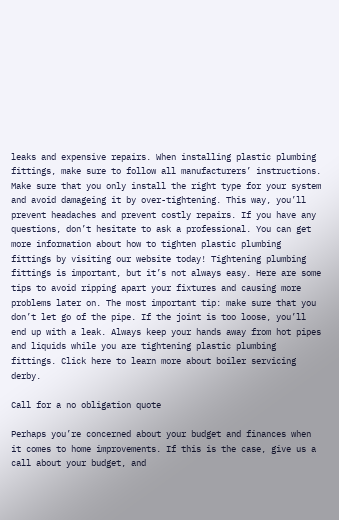leaks and expensive repairs. When installing plastic plumbing fittings, make sure to follow all manufacturers’ instructions. Make sure that you only install the right type for your system and avoid damageing it by over-tightening. This way, you’ll prevent headaches and prevent costly repairs. If you have any questions, don’t hesitate to ask a professional. You can get more information about how to tighten plastic plumbing fittings by visiting our website today! Tightening plumbing fittings is important, but it’s not always easy. Here are some tips to avoid ripping apart your fixtures and causing more problems later on. The most important tip: make sure that you don’t let go of the pipe. If the joint is too loose, you’ll end up with a leak. Always keep your hands away from hot pipes and liquids while you are tightening plastic plumbing fittings. Click here to learn more about boiler servicing derby.

Call for a no obligation quote

Perhaps you’re concerned about your budget and finances when it comes to home improvements. If this is the case, give us a call about your budget, and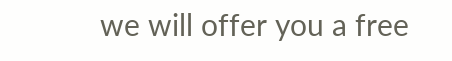we will offer you a free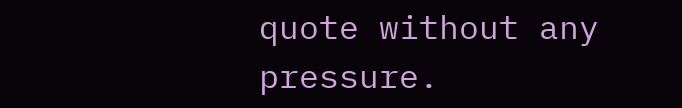quote without any pressure.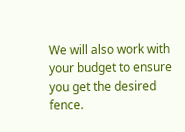We will also work with your budget to ensure you get the desired fence.